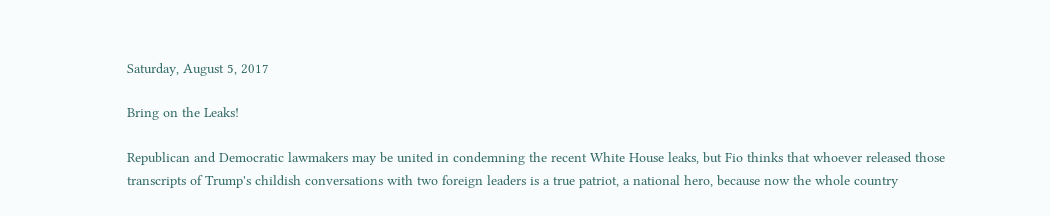Saturday, August 5, 2017

Bring on the Leaks!

Republican and Democratic lawmakers may be united in condemning the recent White House leaks, but Fio thinks that whoever released those transcripts of Trump's childish conversations with two foreign leaders is a true patriot, a national hero, because now the whole country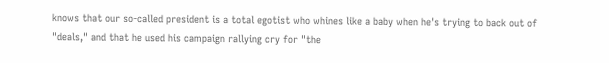knows that our so-called president is a total egotist who whines like a baby when he's trying to back out of "deals," and that he used his campaign rallying cry for "the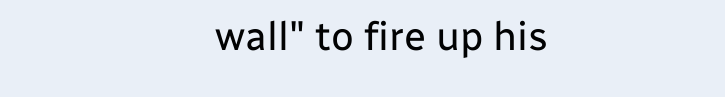wall" to fire up his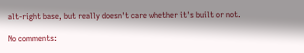alt-right base, but really doesn't care whether it's built or not.

No comments: